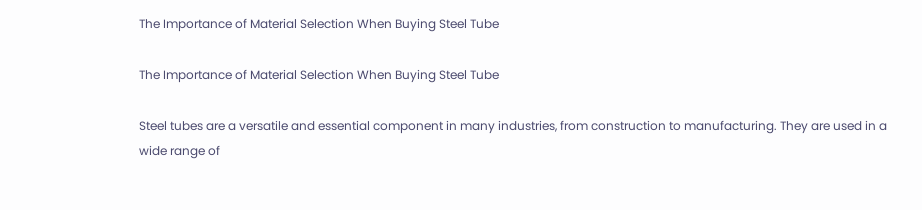The Importance of Material Selection When Buying Steel Tube

The Importance of Material Selection When Buying Steel Tube

Steel tubes are a versatile and essential component in many industries, from construction to manufacturing. They are used in a wide range of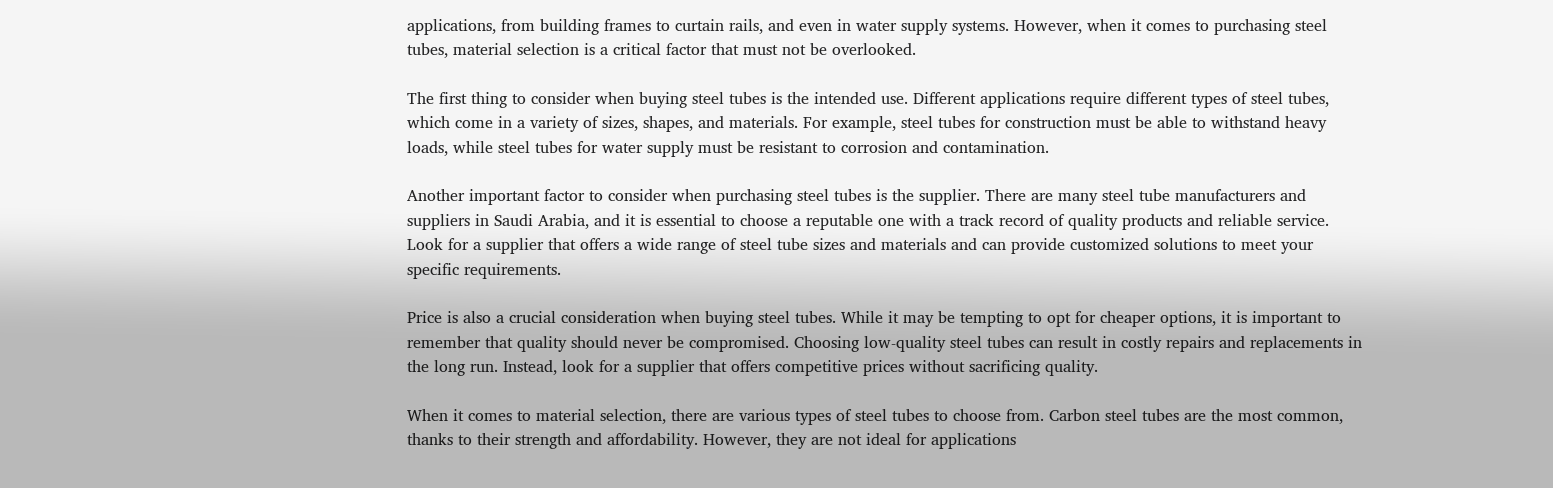applications, from building frames to curtain rails, and even in water supply systems. However, when it comes to purchasing steel tubes, material selection is a critical factor that must not be overlooked.

The first thing to consider when buying steel tubes is the intended use. Different applications require different types of steel tubes, which come in a variety of sizes, shapes, and materials. For example, steel tubes for construction must be able to withstand heavy loads, while steel tubes for water supply must be resistant to corrosion and contamination.

Another important factor to consider when purchasing steel tubes is the supplier. There are many steel tube manufacturers and suppliers in Saudi Arabia, and it is essential to choose a reputable one with a track record of quality products and reliable service. Look for a supplier that offers a wide range of steel tube sizes and materials and can provide customized solutions to meet your specific requirements.

Price is also a crucial consideration when buying steel tubes. While it may be tempting to opt for cheaper options, it is important to remember that quality should never be compromised. Choosing low-quality steel tubes can result in costly repairs and replacements in the long run. Instead, look for a supplier that offers competitive prices without sacrificing quality.

When it comes to material selection, there are various types of steel tubes to choose from. Carbon steel tubes are the most common, thanks to their strength and affordability. However, they are not ideal for applications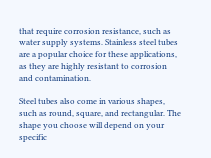that require corrosion resistance, such as water supply systems. Stainless steel tubes are a popular choice for these applications, as they are highly resistant to corrosion and contamination.

Steel tubes also come in various shapes, such as round, square, and rectangular. The shape you choose will depend on your specific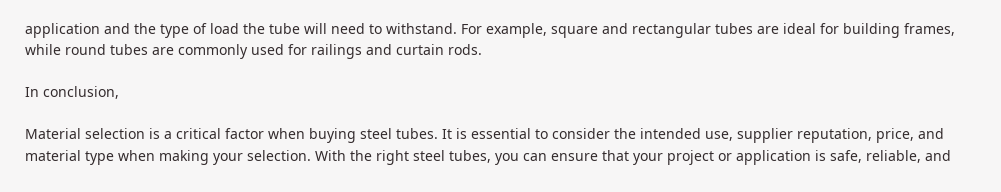application and the type of load the tube will need to withstand. For example, square and rectangular tubes are ideal for building frames, while round tubes are commonly used for railings and curtain rods.

In conclusion,

Material selection is a critical factor when buying steel tubes. It is essential to consider the intended use, supplier reputation, price, and material type when making your selection. With the right steel tubes, you can ensure that your project or application is safe, reliable, and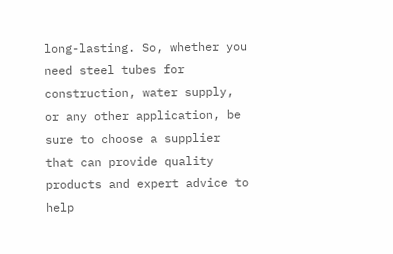long-lasting. So, whether you need steel tubes for construction, water supply, or any other application, be sure to choose a supplier that can provide quality products and expert advice to help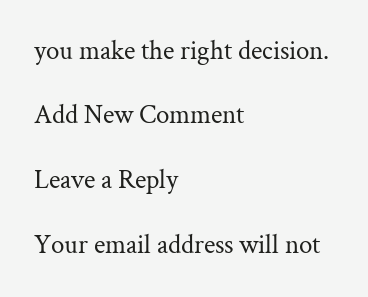you make the right decision.

Add New Comment

Leave a Reply

Your email address will not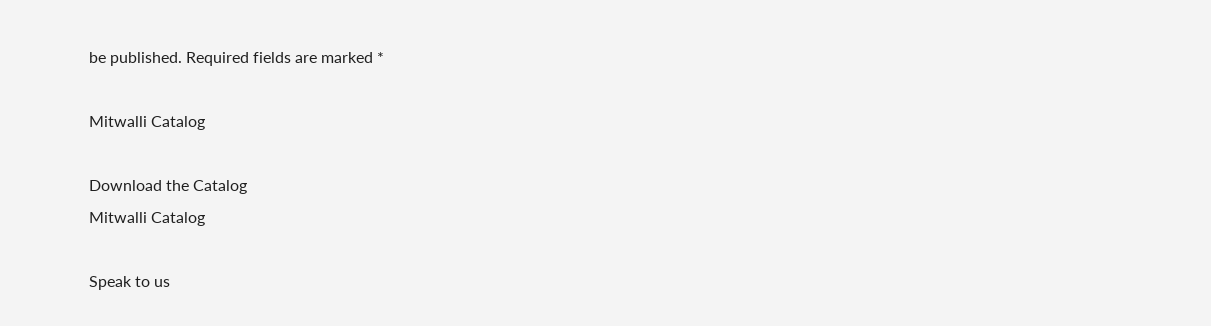be published. Required fields are marked *

Mitwalli Catalog

Download the Catalog
Mitwalli Catalog

Speak to us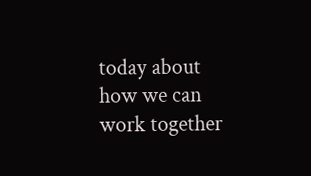today about how we can work together